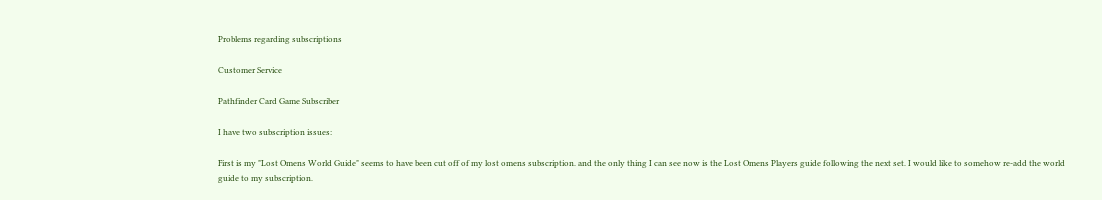Problems regarding subscriptions

Customer Service

Pathfinder Card Game Subscriber

I have two subscription issues:

First is my "Lost Omens World Guide" seems to have been cut off of my lost omens subscription. and the only thing I can see now is the Lost Omens Players guide following the next set. I would like to somehow re-add the world guide to my subscription.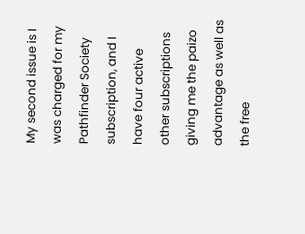My second issue is I was charged for my Pathfinder Society subscription, and I have four active other subscriptions giving me the paizo advantage as well as the free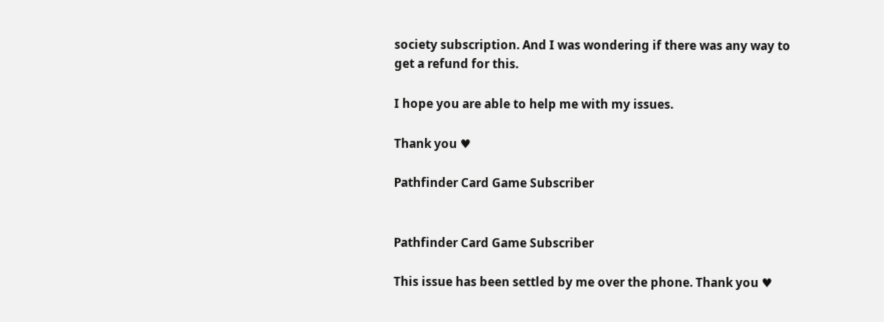society subscription. And I was wondering if there was any way to get a refund for this.

I hope you are able to help me with my issues.

Thank you ♥

Pathfinder Card Game Subscriber


Pathfinder Card Game Subscriber

This issue has been settled by me over the phone. Thank you ♥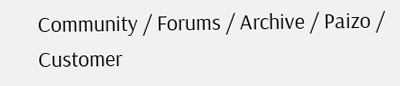Community / Forums / Archive / Paizo / Customer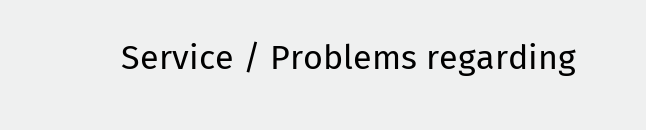Service / Problems regarding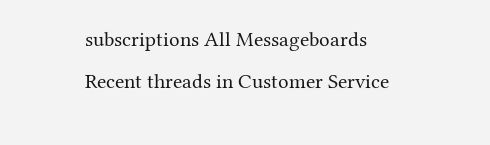subscriptions All Messageboards
Recent threads in Customer Service